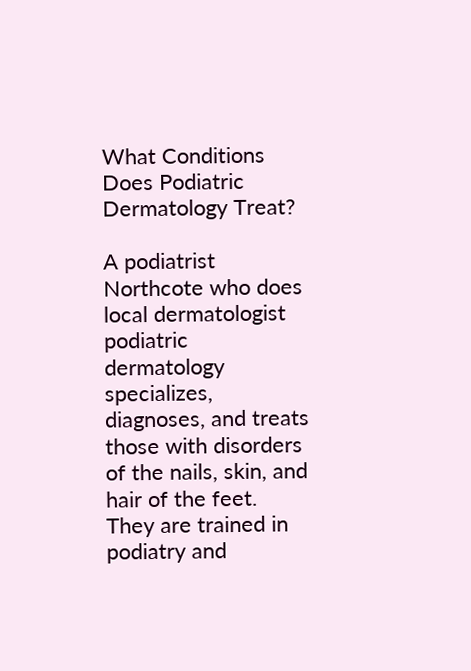What Conditions Does Podiatric Dermatology Treat?

A podiatrist Northcote who does local dermatologist podiatric dermatology specializes, diagnoses, and treats those with disorders of the nails, skin, and hair of the feet.  They are trained in podiatry and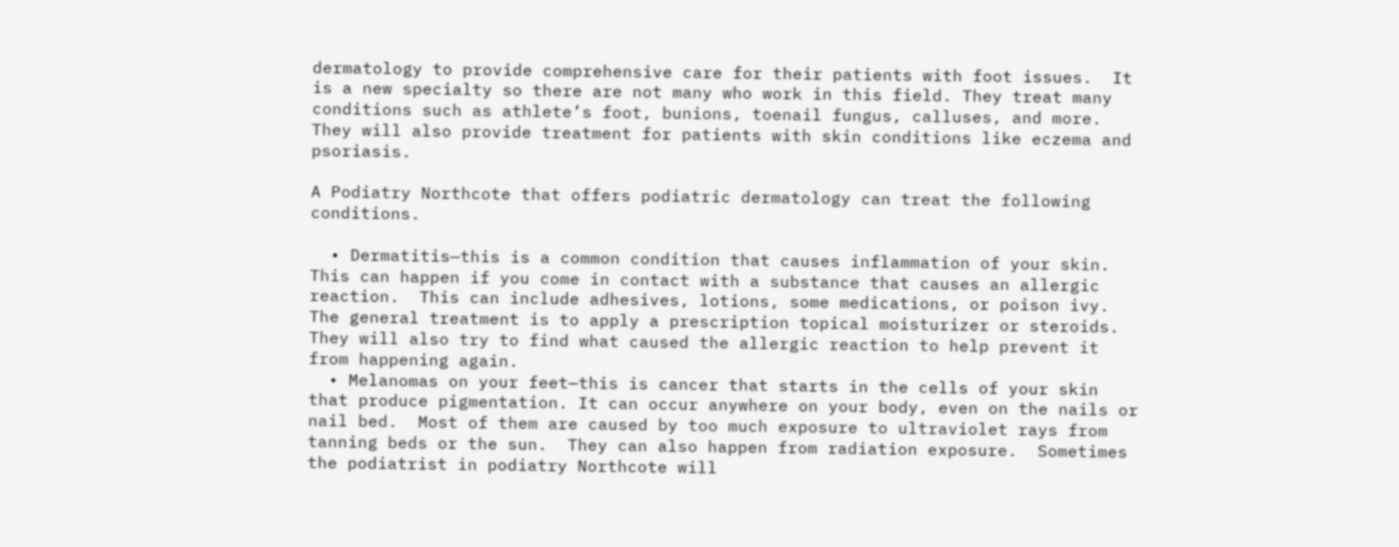dermatology to provide comprehensive care for their patients with foot issues.  It is a new specialty so there are not many who work in this field. They treat many conditions such as athlete’s foot, bunions, toenail fungus, calluses, and more.  They will also provide treatment for patients with skin conditions like eczema and psoriasis.

A Podiatry Northcote that offers podiatric dermatology can treat the following conditions.

  • Dermatitis—this is a common condition that causes inflammation of your skin. This can happen if you come in contact with a substance that causes an allergic reaction.  This can include adhesives, lotions, some medications, or poison ivy.  The general treatment is to apply a prescription topical moisturizer or steroids.  They will also try to find what caused the allergic reaction to help prevent it from happening again.
  • Melanomas on your feet—this is cancer that starts in the cells of your skin that produce pigmentation. It can occur anywhere on your body, even on the nails or nail bed.  Most of them are caused by too much exposure to ultraviolet rays from tanning beds or the sun.  They can also happen from radiation exposure.  Sometimes the podiatrist in podiatry Northcote will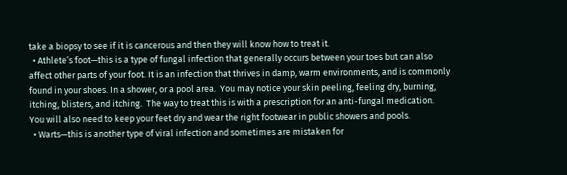take a biopsy to see if it is cancerous and then they will know how to treat it.
  • Athlete’s foot—this is a type of fungal infection that generally occurs between your toes but can also affect other parts of your foot. It is an infection that thrives in damp, warm environments, and is commonly found in your shoes. In a shower, or a pool area.  You may notice your skin peeling, feeling dry, burning, itching, blisters, and itching.  The way to treat this is with a prescription for an anti-fungal medication. You will also need to keep your feet dry and wear the right footwear in public showers and pools.
  • Warts—this is another type of viral infection and sometimes are mistaken for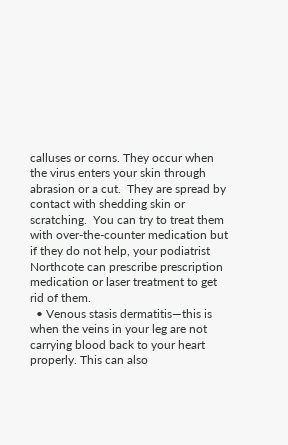calluses or corns. They occur when the virus enters your skin through abrasion or a cut.  They are spread by contact with shedding skin or scratching.  You can try to treat them with over-the-counter medication but if they do not help, your podiatrist Northcote can prescribe prescription medication or laser treatment to get rid of them.
  • Venous stasis dermatitis—this is when the veins in your leg are not carrying blood back to your heart properly. This can also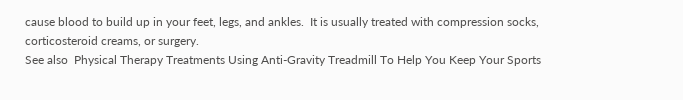cause blood to build up in your feet, legs, and ankles.  It is usually treated with compression socks, corticosteroid creams, or surgery.
See also  Physical Therapy Treatments Using Anti-Gravity Treadmill To Help You Keep Your Sports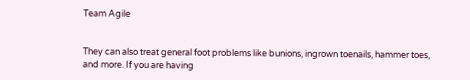Team Agile


They can also treat general foot problems like bunions, ingrown toenails, hammer toes, and more. If you are having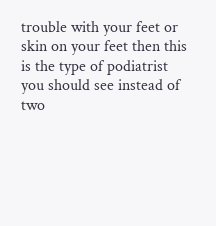trouble with your feet or skin on your feet then this is the type of podiatrist you should see instead of two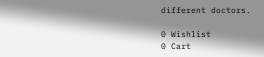different doctors.

0 Wishlist
0 Cart